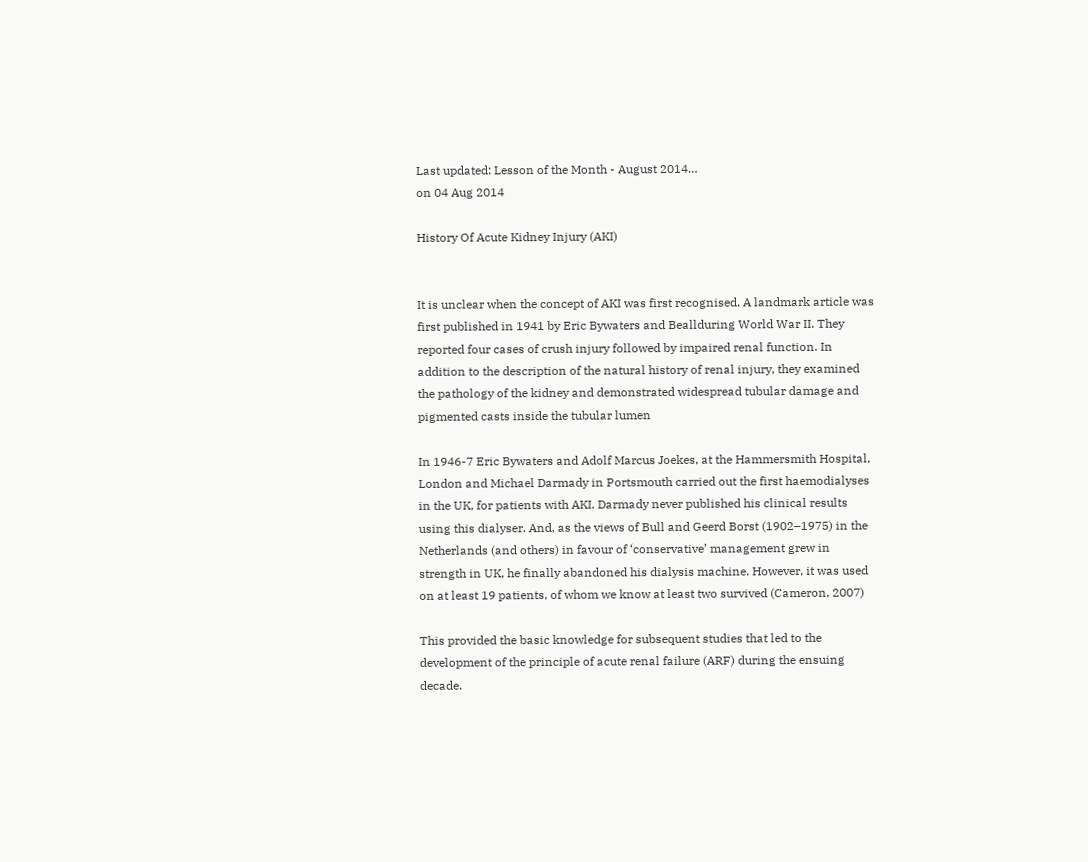Last updated: Lesson of the Month - August 2014…
on 04 Aug 2014

History Of Acute Kidney Injury (AKI)


It is unclear when the concept of AKI was first recognised. A landmark article was first published in 1941 by Eric Bywaters and Beallduring World War II. They reported four cases of crush injury followed by impaired renal function. In addition to the description of the natural history of renal injury, they examined the pathology of the kidney and demonstrated widespread tubular damage and pigmented casts inside the tubular lumen

In 1946-7 Eric Bywaters and Adolf Marcus Joekes, at the Hammersmith Hospital, London and Michael Darmady in Portsmouth carried out the first haemodialyses in the UK, for patients with AKI. Darmady never published his clinical results using this dialyser. And, as the views of Bull and Geerd Borst (1902–1975) in the Netherlands (and others) in favour of ‘conservative’ management grew in strength in UK, he finally abandoned his dialysis machine. However, it was used on at least 19 patients, of whom we know at least two survived (Cameron, 2007)

This provided the basic knowledge for subsequent studies that led to the development of the principle of acute renal failure (ARF) during the ensuing decade.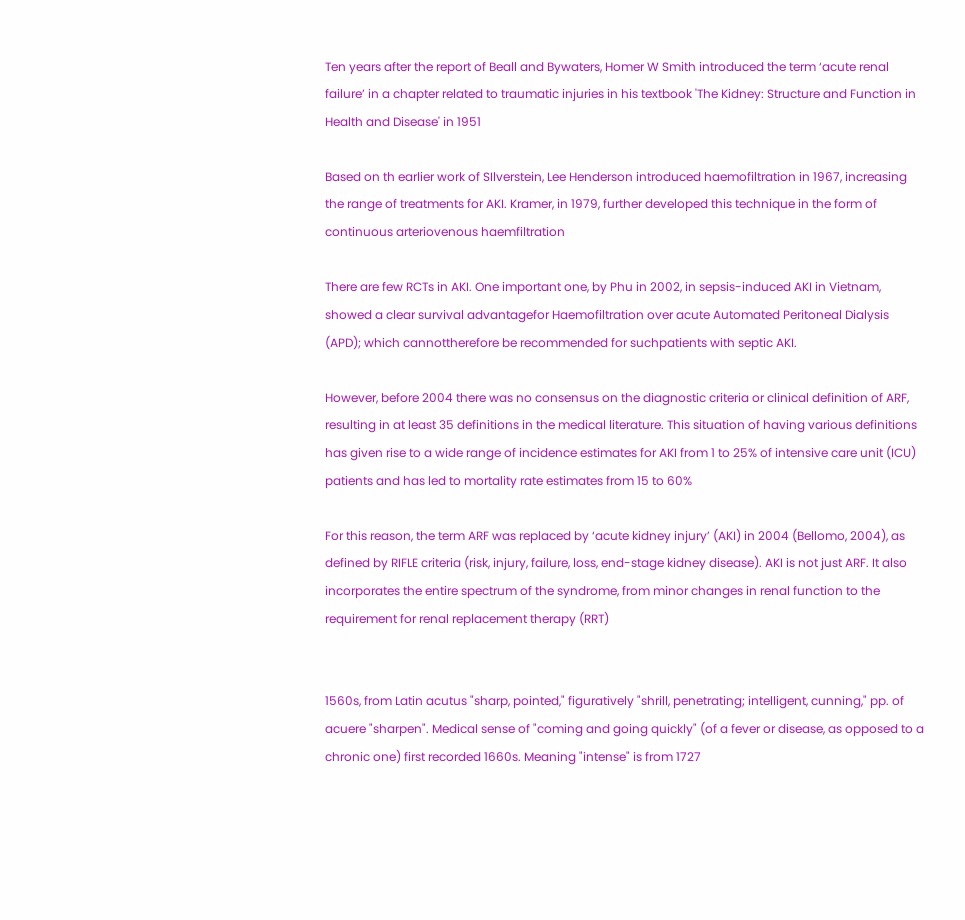Ten years after the report of Beall and Bywaters, Homer W Smith introduced the term ‘acute renal failure’ in a chapter related to traumatic injuries in his textbook 'The Kidney: Structure and Function in Health and Disease' in 1951

Based on th earlier work of SIlverstein, Lee Henderson introduced haemofiltration in 1967, increasing the range of treatments for AKI. Kramer, in 1979, further developed this technique in the form of continuous arteriovenous haemfiltration

There are few RCTs in AKI. One important one, by Phu in 2002, in sepsis-induced AKI in Vietnam, showed a clear survival advantagefor Haemofiltration over acute Automated Peritoneal Dialysis (APD); which cannottherefore be recommended for suchpatients with septic AKI.

However, before 2004 there was no consensus on the diagnostic criteria or clinical definition of ARF, resulting in at least 35 definitions in the medical literature. This situation of having various definitions has given rise to a wide range of incidence estimates for AKI from 1 to 25% of intensive care unit (ICU) patients and has led to mortality rate estimates from 15 to 60%

For this reason, the term ARF was replaced by ‘acute kidney injury’ (AKI) in 2004 (Bellomo, 2004), as defined by RIFLE criteria (risk, injury, failure, loss, end-stage kidney disease). AKI is not just ARF. It also incorporates the entire spectrum of the syndrome, from minor changes in renal function to the requirement for renal replacement therapy (RRT)


1560s, from Latin acutus "sharp, pointed," figuratively "shrill, penetrating; intelligent, cunning," pp. of acuere "sharpen". Medical sense of "coming and going quickly" (of a fever or disease, as opposed to a chronic one) first recorded 1660s. Meaning "intense" is from 1727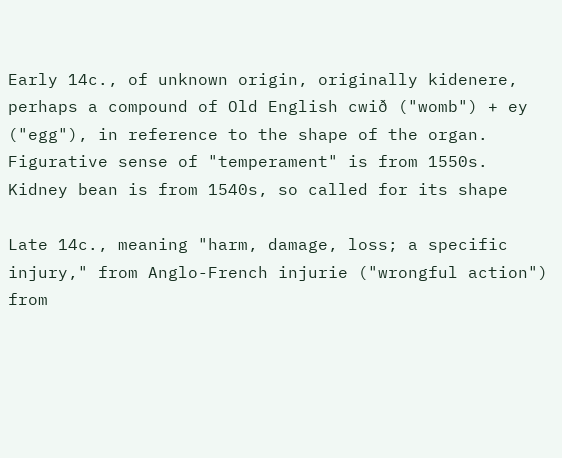Early 14c., of unknown origin, originally kidenere, perhaps a compound of Old English cwið ("womb") + ey ("egg"), in reference to the shape of the organ. Figurative sense of "temperament" is from 1550s. Kidney bean is from 1540s, so called for its shape

Late 14c., meaning "harm, damage, loss; a specific injury," from Anglo-French injurie ("wrongful action") from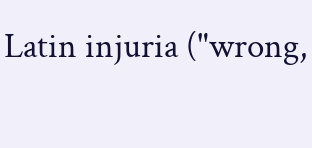Latin injuria ("wrong,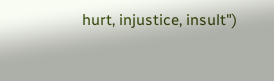hurt, injustice, insult")